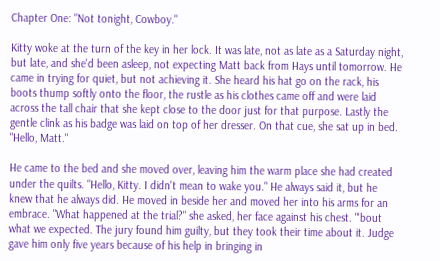Chapter One: "Not tonight, Cowboy."

Kitty woke at the turn of the key in her lock. It was late, not as late as a Saturday night, but late, and she'd been asleep, not expecting Matt back from Hays until tomorrow. He came in trying for quiet, but not achieving it. She heard his hat go on the rack, his boots thump softly onto the floor, the rustle as his clothes came off and were laid across the tall chair that she kept close to the door just for that purpose. Lastly the gentle clink as his badge was laid on top of her dresser. On that cue, she sat up in bed. "Hello, Matt."

He came to the bed and she moved over, leaving him the warm place she had created under the quilts. "Hello, Kitty. I didn't mean to wake you." He always said it, but he knew that he always did. He moved in beside her and moved her into his arms for an embrace. "What happened at the trial?" she asked, her face against his chest. "'bout what we expected. The jury found him guilty, but they took their time about it. Judge gave him only five years because of his help in bringing in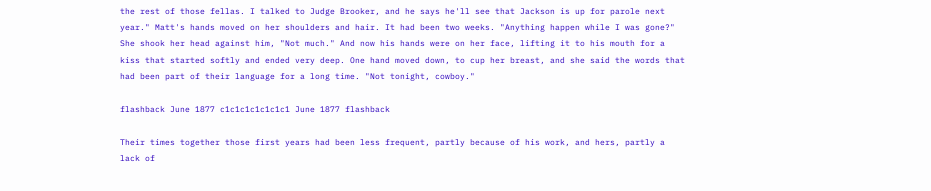the rest of those fellas. I talked to Judge Brooker, and he says he'll see that Jackson is up for parole next year." Matt's hands moved on her shoulders and hair. It had been two weeks. "Anything happen while I was gone?" She shook her head against him, "Not much." And now his hands were on her face, lifting it to his mouth for a kiss that started softly and ended very deep. One hand moved down, to cup her breast, and she said the words that had been part of their language for a long time. "Not tonight, cowboy."

flashback June 1877 c1c1c1c1c1c1c1 June 1877 flashback

Their times together those first years had been less frequent, partly because of his work, and hers, partly a lack of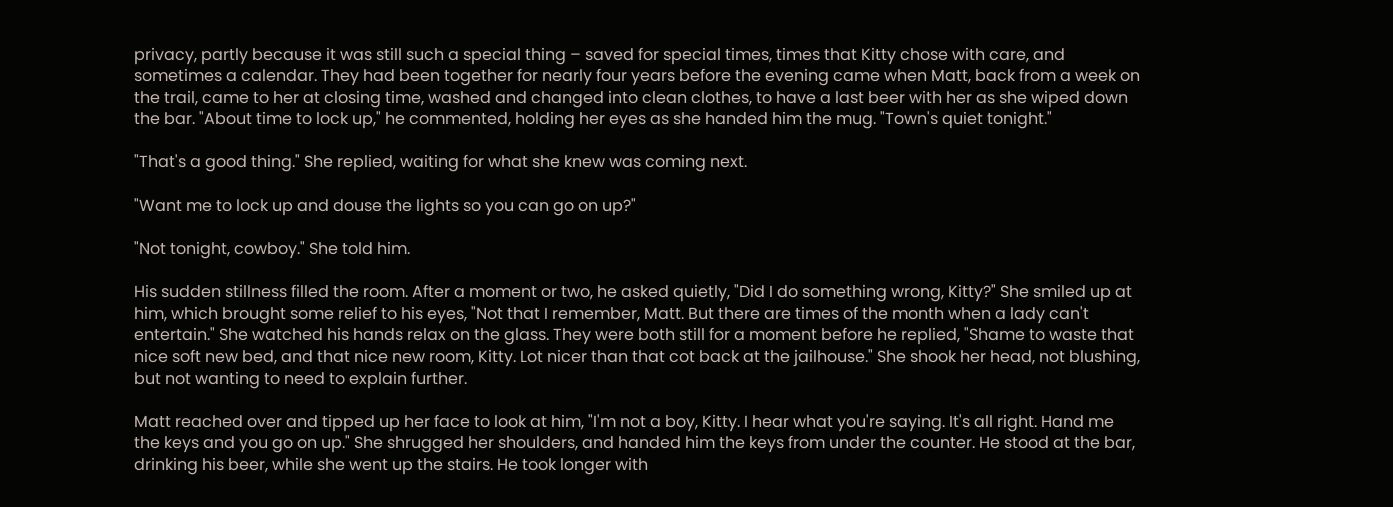privacy, partly because it was still such a special thing – saved for special times, times that Kitty chose with care, and sometimes a calendar. They had been together for nearly four years before the evening came when Matt, back from a week on the trail, came to her at closing time, washed and changed into clean clothes, to have a last beer with her as she wiped down the bar. "About time to lock up," he commented, holding her eyes as she handed him the mug. "Town's quiet tonight."

"That's a good thing." She replied, waiting for what she knew was coming next.

"Want me to lock up and douse the lights so you can go on up?"

"Not tonight, cowboy." She told him.

His sudden stillness filled the room. After a moment or two, he asked quietly, "Did I do something wrong, Kitty?" She smiled up at him, which brought some relief to his eyes, "Not that I remember, Matt. But there are times of the month when a lady can't entertain." She watched his hands relax on the glass. They were both still for a moment before he replied, "Shame to waste that nice soft new bed, and that nice new room, Kitty. Lot nicer than that cot back at the jailhouse." She shook her head, not blushing, but not wanting to need to explain further.

Matt reached over and tipped up her face to look at him, "I'm not a boy, Kitty. I hear what you're saying. It's all right. Hand me the keys and you go on up." She shrugged her shoulders, and handed him the keys from under the counter. He stood at the bar, drinking his beer, while she went up the stairs. He took longer with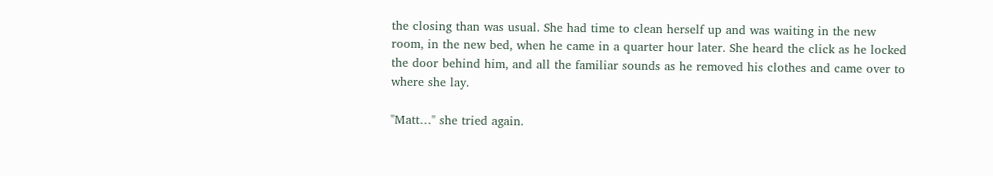the closing than was usual. She had time to clean herself up and was waiting in the new room, in the new bed, when he came in a quarter hour later. She heard the click as he locked the door behind him, and all the familiar sounds as he removed his clothes and came over to where she lay.

"Matt…" she tried again.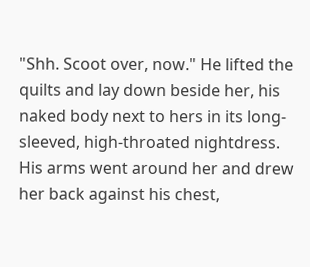"Shh. Scoot over, now." He lifted the quilts and lay down beside her, his naked body next to hers in its long-sleeved, high-throated nightdress. His arms went around her and drew her back against his chest,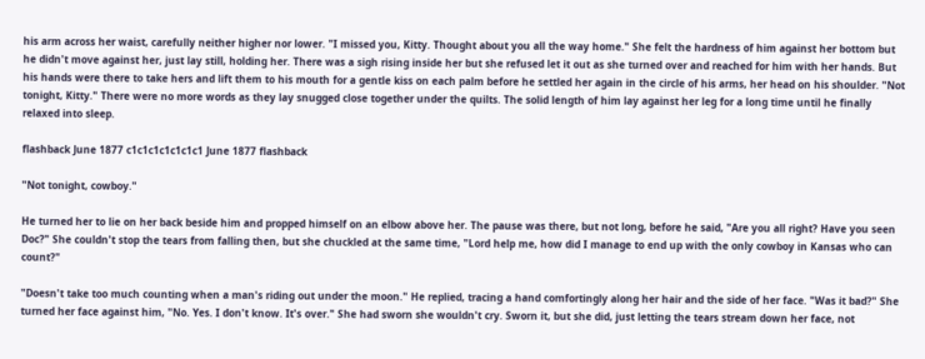his arm across her waist, carefully neither higher nor lower. "I missed you, Kitty. Thought about you all the way home." She felt the hardness of him against her bottom but he didn't move against her, just lay still, holding her. There was a sigh rising inside her but she refused let it out as she turned over and reached for him with her hands. But his hands were there to take hers and lift them to his mouth for a gentle kiss on each palm before he settled her again in the circle of his arms, her head on his shoulder. "Not tonight, Kitty." There were no more words as they lay snugged close together under the quilts. The solid length of him lay against her leg for a long time until he finally relaxed into sleep.

flashback June 1877 c1c1c1c1c1c1c1 June 1877 flashback

"Not tonight, cowboy."

He turned her to lie on her back beside him and propped himself on an elbow above her. The pause was there, but not long, before he said, "Are you all right? Have you seen Doc?" She couldn't stop the tears from falling then, but she chuckled at the same time, "Lord help me, how did I manage to end up with the only cowboy in Kansas who can count?"

"Doesn't take too much counting when a man's riding out under the moon." He replied, tracing a hand comfortingly along her hair and the side of her face. "Was it bad?" She turned her face against him, "No. Yes. I don't know. It's over." She had sworn she wouldn't cry. Sworn it, but she did, just letting the tears stream down her face, not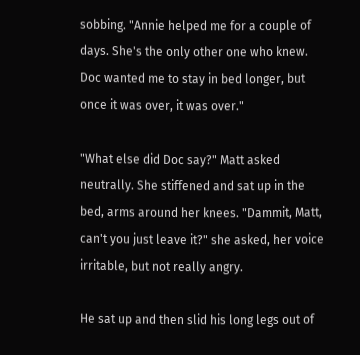sobbing. "Annie helped me for a couple of days. She's the only other one who knew. Doc wanted me to stay in bed longer, but once it was over, it was over."

"What else did Doc say?" Matt asked neutrally. She stiffened and sat up in the bed, arms around her knees. "Dammit, Matt, can't you just leave it?" she asked, her voice irritable, but not really angry.

He sat up and then slid his long legs out of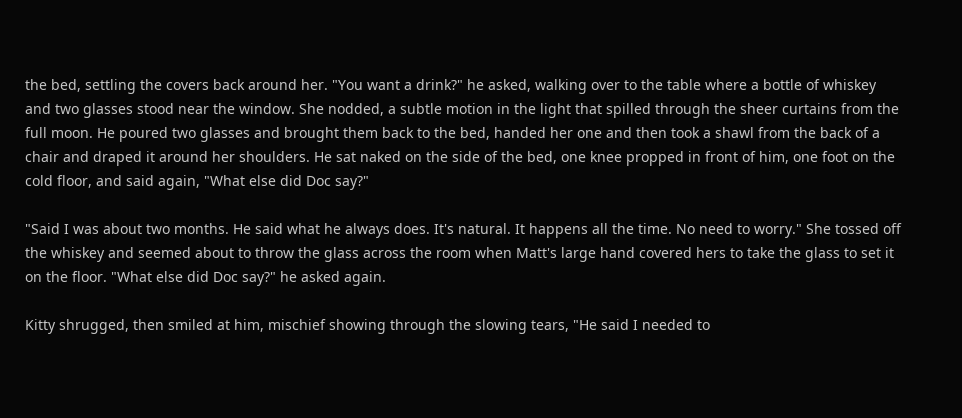the bed, settling the covers back around her. "You want a drink?" he asked, walking over to the table where a bottle of whiskey and two glasses stood near the window. She nodded, a subtle motion in the light that spilled through the sheer curtains from the full moon. He poured two glasses and brought them back to the bed, handed her one and then took a shawl from the back of a chair and draped it around her shoulders. He sat naked on the side of the bed, one knee propped in front of him, one foot on the cold floor, and said again, "What else did Doc say?"

"Said I was about two months. He said what he always does. It's natural. It happens all the time. No need to worry." She tossed off the whiskey and seemed about to throw the glass across the room when Matt's large hand covered hers to take the glass to set it on the floor. "What else did Doc say?" he asked again.

Kitty shrugged, then smiled at him, mischief showing through the slowing tears, "He said I needed to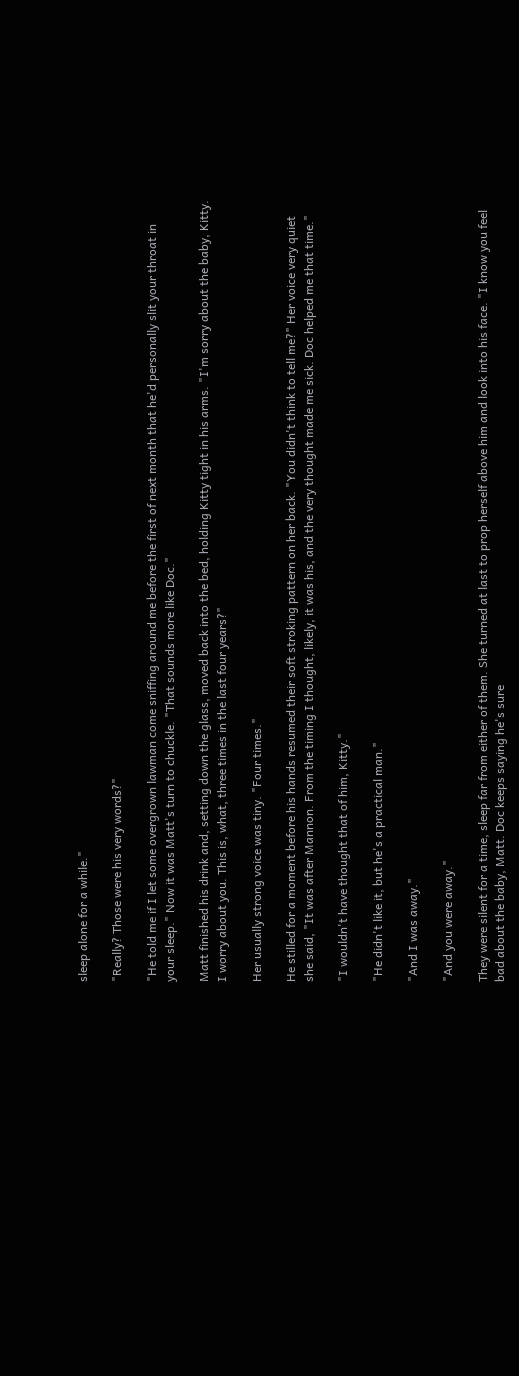sleep alone for a while."

"Really? Those were his very words?"

"He told me if I let some overgrown lawman come sniffing around me before the first of next month that he'd personally slit your throat in your sleep." Now it was Matt's turn to chuckle. "That sounds more like Doc."

Matt finished his drink and, setting down the glass, moved back into the bed, holding Kitty tight in his arms. "I'm sorry about the baby, Kitty. I worry about you. This is, what, three times in the last four years?"

Her usually strong voice was tiny. "Four times."

He stilled for a moment before his hands resumed their soft stroking pattern on her back. "You didn't think to tell me?" Her voice very quiet she said, "It was after Mannon. From the timing I thought, likely, it was his, and the very thought made me sick. Doc helped me that time."

"I wouldn't have thought that of him, Kitty."

"He didn't like it, but he's a practical man."

"And I was away."

"And you were away."

They were silent for a time, sleep far from either of them. She turned at last to prop herself above him and look into his face. "I know you feel bad about the baby, Matt. Doc keeps saying he's sure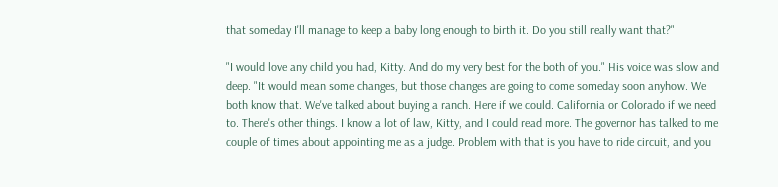that someday I'll manage to keep a baby long enough to birth it. Do you still really want that?"

"I would love any child you had, Kitty. And do my very best for the both of you." His voice was slow and deep. "It would mean some changes, but those changes are going to come someday soon anyhow. We both know that. We've talked about buying a ranch. Here if we could. California or Colorado if we need to. There's other things. I know a lot of law, Kitty, and I could read more. The governor has talked to me couple of times about appointing me as a judge. Problem with that is you have to ride circuit, and you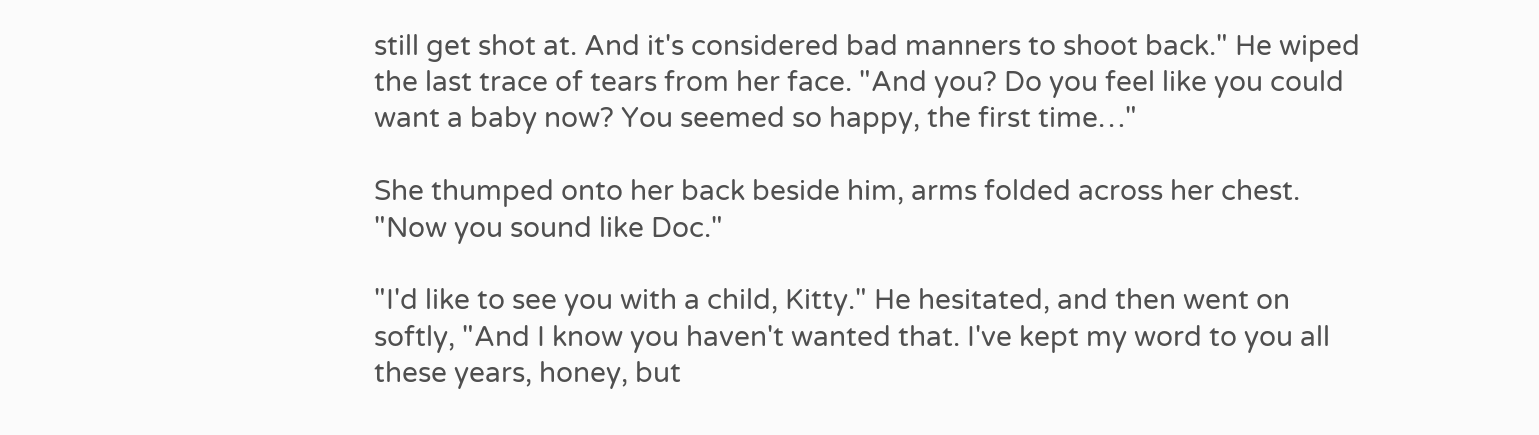still get shot at. And it's considered bad manners to shoot back." He wiped the last trace of tears from her face. "And you? Do you feel like you could want a baby now? You seemed so happy, the first time…"

She thumped onto her back beside him, arms folded across her chest. "Now you sound like Doc."

"I'd like to see you with a child, Kitty." He hesitated, and then went on softly, "And I know you haven't wanted that. I've kept my word to you all these years, honey, but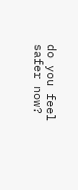do you feel safer now?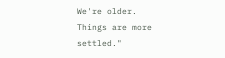We're older. Things are more settled."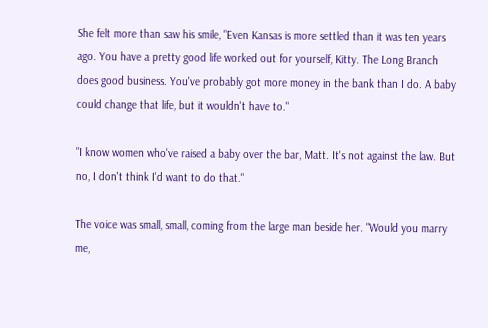She felt more than saw his smile, "Even Kansas is more settled than it was ten years ago. You have a pretty good life worked out for yourself, Kitty. The Long Branch does good business. You've probably got more money in the bank than I do. A baby could change that life, but it wouldn't have to."

"I know women who've raised a baby over the bar, Matt. It's not against the law. But no, I don't think I'd want to do that."

The voice was small, small, coming from the large man beside her. "Would you marry me,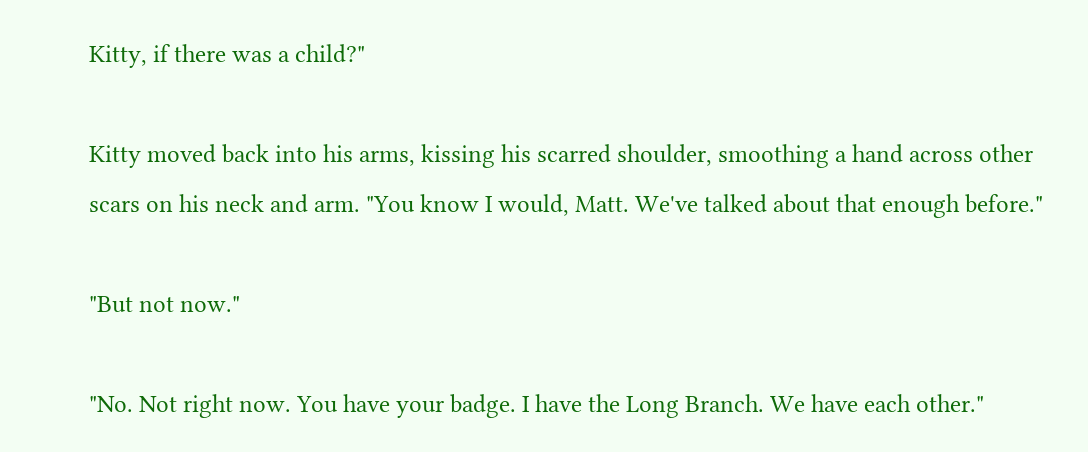Kitty, if there was a child?"

Kitty moved back into his arms, kissing his scarred shoulder, smoothing a hand across other scars on his neck and arm. "You know I would, Matt. We've talked about that enough before."

"But not now."

"No. Not right now. You have your badge. I have the Long Branch. We have each other."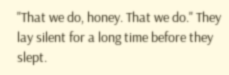"That we do, honey. That we do." They lay silent for a long time before they slept.